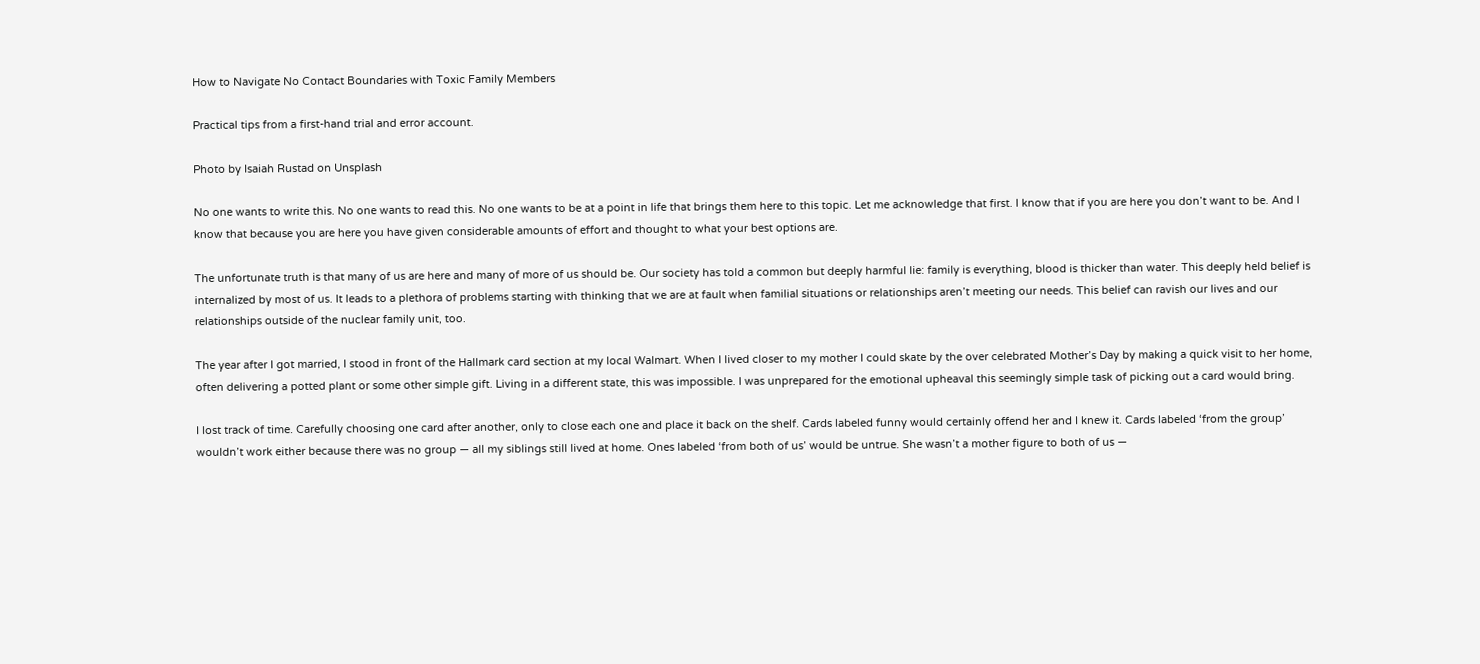How to Navigate No Contact Boundaries with Toxic Family Members

Practical tips from a first-hand trial and error account.

Photo by Isaiah Rustad on Unsplash

No one wants to write this. No one wants to read this. No one wants to be at a point in life that brings them here to this topic. Let me acknowledge that first. I know that if you are here you don’t want to be. And I know that because you are here you have given considerable amounts of effort and thought to what your best options are.

The unfortunate truth is that many of us are here and many of more of us should be. Our society has told a common but deeply harmful lie: family is everything, blood is thicker than water. This deeply held belief is internalized by most of us. It leads to a plethora of problems starting with thinking that we are at fault when familial situations or relationships aren’t meeting our needs. This belief can ravish our lives and our relationships outside of the nuclear family unit, too.

The year after I got married, I stood in front of the Hallmark card section at my local Walmart. When I lived closer to my mother I could skate by the over celebrated Mother’s Day by making a quick visit to her home, often delivering a potted plant or some other simple gift. Living in a different state, this was impossible. I was unprepared for the emotional upheaval this seemingly simple task of picking out a card would bring.

I lost track of time. Carefully choosing one card after another, only to close each one and place it back on the shelf. Cards labeled funny would certainly offend her and I knew it. Cards labeled ‘from the group’ wouldn’t work either because there was no group — all my siblings still lived at home. Ones labeled ‘from both of us’ would be untrue. She wasn’t a mother figure to both of us —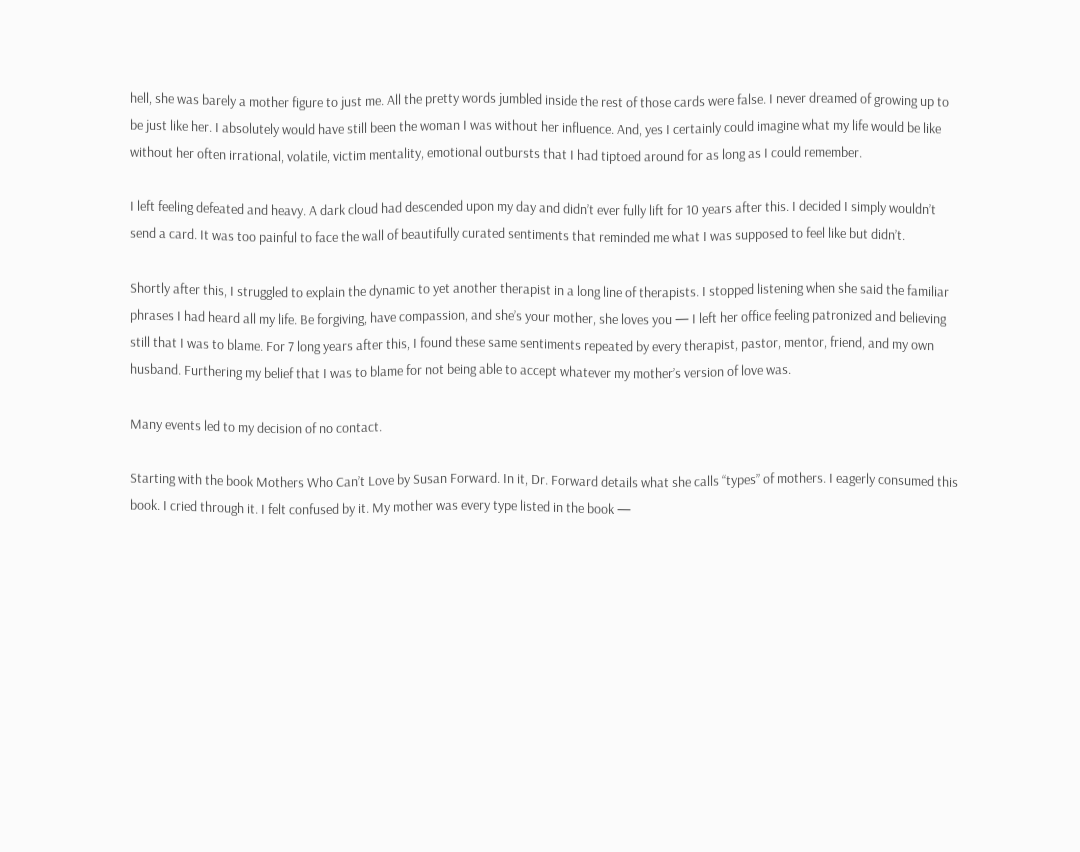hell, she was barely a mother figure to just me. All the pretty words jumbled inside the rest of those cards were false. I never dreamed of growing up to be just like her. I absolutely would have still been the woman I was without her influence. And, yes I certainly could imagine what my life would be like without her often irrational, volatile, victim mentality, emotional outbursts that I had tiptoed around for as long as I could remember.

I left feeling defeated and heavy. A dark cloud had descended upon my day and didn’t ever fully lift for 10 years after this. I decided I simply wouldn’t send a card. It was too painful to face the wall of beautifully curated sentiments that reminded me what I was supposed to feel like but didn’t.

Shortly after this, I struggled to explain the dynamic to yet another therapist in a long line of therapists. I stopped listening when she said the familiar phrases I had heard all my life. Be forgiving, have compassion, and she’s your mother, she loves you — I left her office feeling patronized and believing still that I was to blame. For 7 long years after this, I found these same sentiments repeated by every therapist, pastor, mentor, friend, and my own husband. Furthering my belief that I was to blame for not being able to accept whatever my mother’s version of love was.

Many events led to my decision of no contact.

Starting with the book Mothers Who Can’t Love by Susan Forward. In it, Dr. Forward details what she calls “types” of mothers. I eagerly consumed this book. I cried through it. I felt confused by it. My mother was every type listed in the book —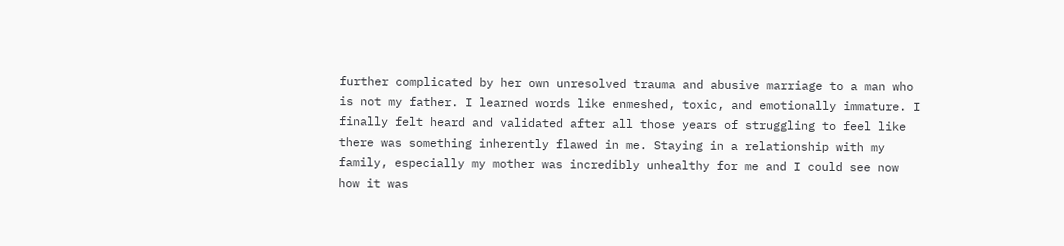further complicated by her own unresolved trauma and abusive marriage to a man who is not my father. I learned words like enmeshed, toxic, and emotionally immature. I finally felt heard and validated after all those years of struggling to feel like there was something inherently flawed in me. Staying in a relationship with my family, especially my mother was incredibly unhealthy for me and I could see now how it was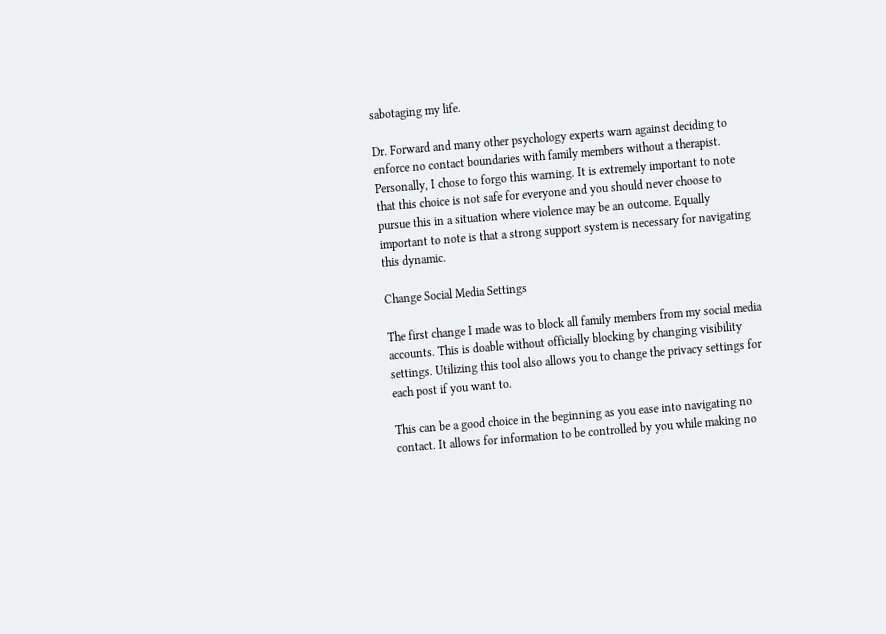sabotaging my life.

Dr. Forward and many other psychology experts warn against deciding to enforce no contact boundaries with family members without a therapist. Personally, I chose to forgo this warning. It is extremely important to note that this choice is not safe for everyone and you should never choose to pursue this in a situation where violence may be an outcome. Equally important to note is that a strong support system is necessary for navigating this dynamic.

Change Social Media Settings

The first change I made was to block all family members from my social media accounts. This is doable without officially blocking by changing visibility settings. Utilizing this tool also allows you to change the privacy settings for each post if you want to.

This can be a good choice in the beginning as you ease into navigating no contact. It allows for information to be controlled by you while making no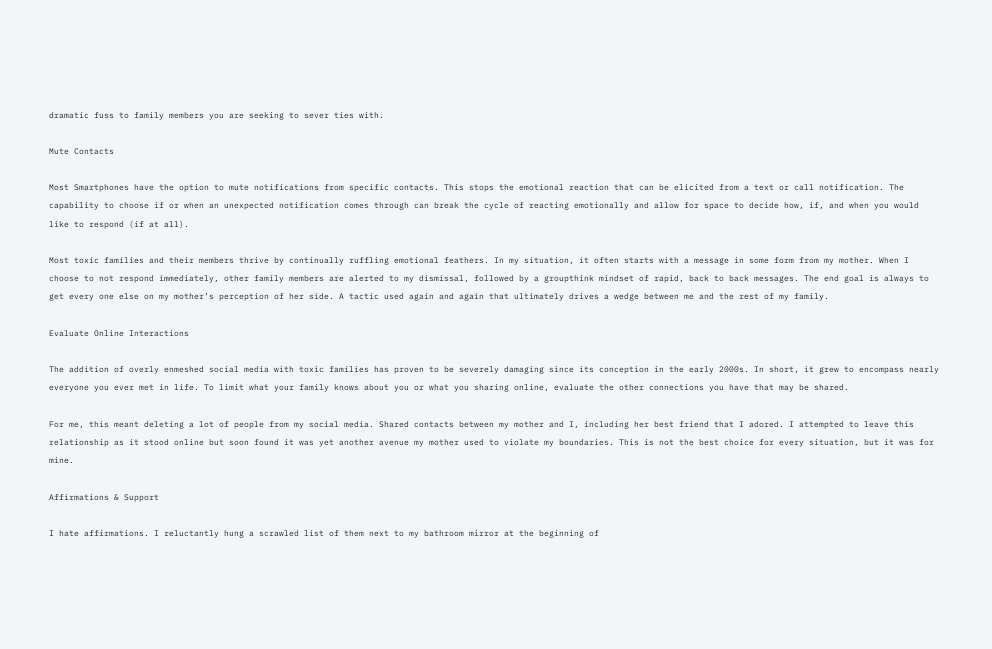dramatic fuss to family members you are seeking to sever ties with.

Mute Contacts

Most Smartphones have the option to mute notifications from specific contacts. This stops the emotional reaction that can be elicited from a text or call notification. The capability to choose if or when an unexpected notification comes through can break the cycle of reacting emotionally and allow for space to decide how, if, and when you would like to respond (if at all).

Most toxic families and their members thrive by continually ruffling emotional feathers. In my situation, it often starts with a message in some form from my mother. When I choose to not respond immediately, other family members are alerted to my dismissal, followed by a groupthink mindset of rapid, back to back messages. The end goal is always to get every one else on my mother’s perception of her side. A tactic used again and again that ultimately drives a wedge between me and the rest of my family.

Evaluate Online Interactions

The addition of overly enmeshed social media with toxic families has proven to be severely damaging since its conception in the early 2000s. In short, it grew to encompass nearly everyone you ever met in life. To limit what your family knows about you or what you sharing online, evaluate the other connections you have that may be shared.

For me, this meant deleting a lot of people from my social media. Shared contacts between my mother and I, including her best friend that I adored. I attempted to leave this relationship as it stood online but soon found it was yet another avenue my mother used to violate my boundaries. This is not the best choice for every situation, but it was for mine.

Affirmations & Support

I hate affirmations. I reluctantly hung a scrawled list of them next to my bathroom mirror at the beginning of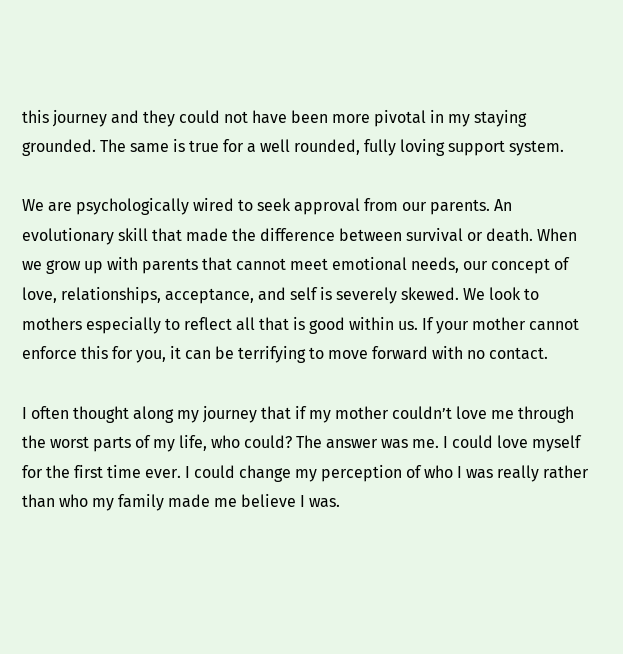this journey and they could not have been more pivotal in my staying grounded. The same is true for a well rounded, fully loving support system.

We are psychologically wired to seek approval from our parents. An evolutionary skill that made the difference between survival or death. When we grow up with parents that cannot meet emotional needs, our concept of love, relationships, acceptance, and self is severely skewed. We look to mothers especially to reflect all that is good within us. If your mother cannot enforce this for you, it can be terrifying to move forward with no contact.

I often thought along my journey that if my mother couldn’t love me through the worst parts of my life, who could? The answer was me. I could love myself for the first time ever. I could change my perception of who I was really rather than who my family made me believe I was.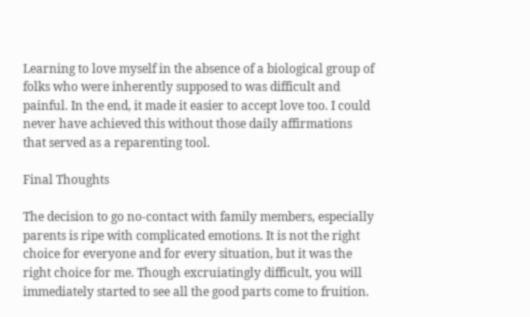Learning to love myself in the absence of a biological group of folks who were inherently supposed to was difficult and painful. In the end, it made it easier to accept love too. I could never have achieved this without those daily affirmations that served as a reparenting tool.

Final Thoughts

The decision to go no-contact with family members, especially parents is ripe with complicated emotions. It is not the right choice for everyone and for every situation, but it was the right choice for me. Though excruiatingly difficult, you will immediately started to see all the good parts come to fruition.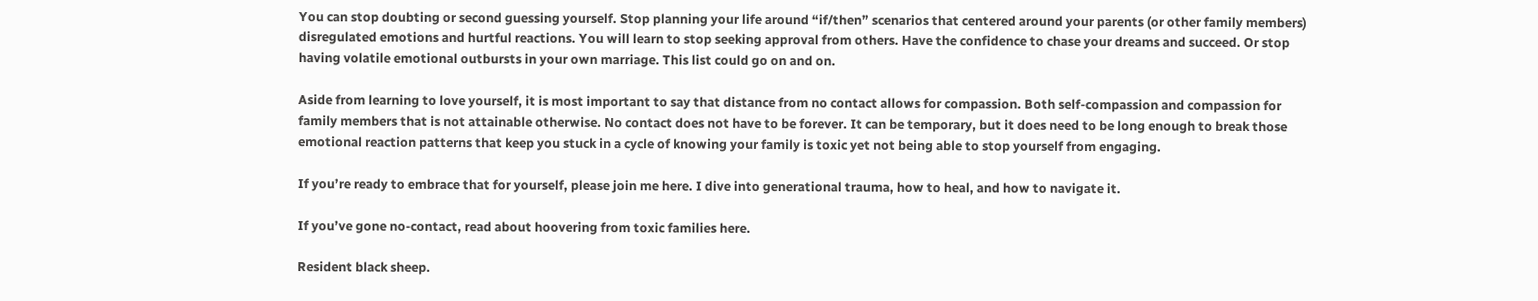You can stop doubting or second guessing yourself. Stop planning your life around “if/then” scenarios that centered around your parents (or other family members) disregulated emotions and hurtful reactions. You will learn to stop seeking approval from others. Have the confidence to chase your dreams and succeed. Or stop having volatile emotional outbursts in your own marriage. This list could go on and on.

Aside from learning to love yourself, it is most important to say that distance from no contact allows for compassion. Both self-compassion and compassion for family members that is not attainable otherwise. No contact does not have to be forever. It can be temporary, but it does need to be long enough to break those emotional reaction patterns that keep you stuck in a cycle of knowing your family is toxic yet not being able to stop yourself from engaging.

If you’re ready to embrace that for yourself, please join me here. I dive into generational trauma, how to heal, and how to navigate it.

If you’ve gone no-contact, read about hoovering from toxic families here.

Resident black sheep.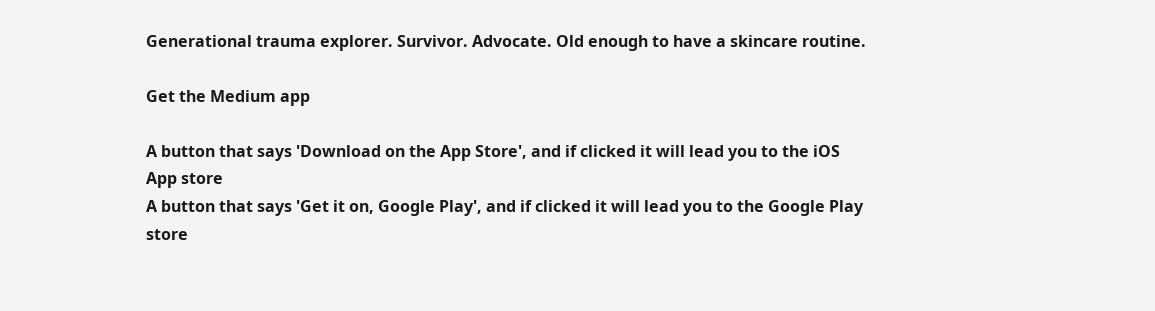Generational trauma explorer. Survivor. Advocate. Old enough to have a skincare routine.

Get the Medium app

A button that says 'Download on the App Store', and if clicked it will lead you to the iOS App store
A button that says 'Get it on, Google Play', and if clicked it will lead you to the Google Play store